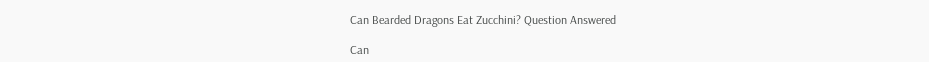Can Bearded Dragons Eat Zucchini? Question Answered

Can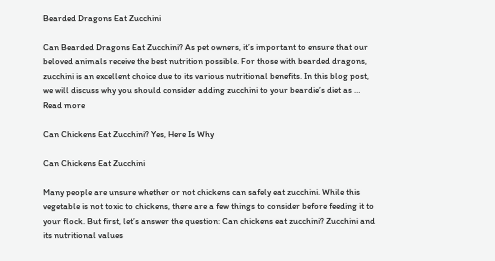Bearded Dragons Eat Zucchini

Can Bearded Dragons Eat Zucchini? As pet owners, it’s important to ensure that our beloved animals receive the best nutrition possible. For those with bearded dragons, zucchini is an excellent choice due to its various nutritional benefits. In this blog post, we will discuss why you should consider adding zucchini to your beardie’s diet as … Read more

Can Chickens Eat Zucchini? Yes, Here Is Why

Can Chickens Eat Zucchini

Many people are unsure whether or not chickens can safely eat zucchini. While this vegetable is not toxic to chickens, there are a few things to consider before feeding it to your flock. But first, let’s answer the question: Can chickens eat zucchini? Zucchini and its nutritional values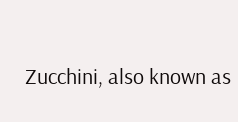Zucchini, also known as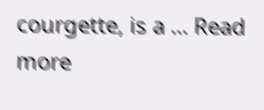courgette, is a … Read more